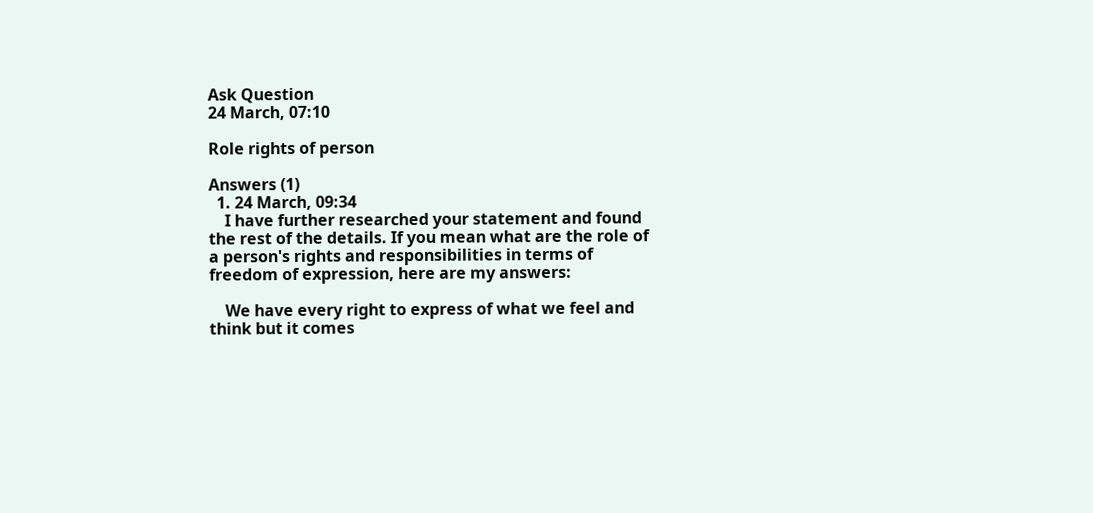Ask Question
24 March, 07:10

Role rights of person

Answers (1)
  1. 24 March, 09:34
    I have further researched your statement and found the rest of the details. If you mean what are the role of a person's rights and responsibilities in terms of freedom of expression, here are my answers:

    We have every right to express of what we feel and think but it comes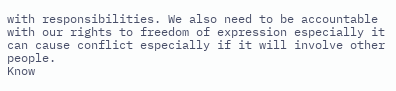with responsibilities. We also need to be accountable with our rights to freedom of expression especially it can cause conflict especially if it will involve other people.
Know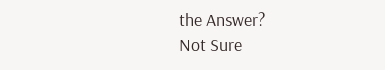the Answer?
Not Sure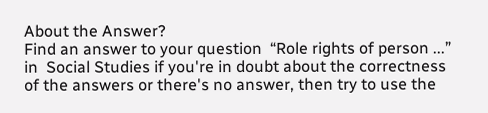About the Answer?
Find an answer to your question  “Role rights of person ...” in  Social Studies if you're in doubt about the correctness of the answers or there's no answer, then try to use the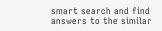smart search and find answers to the similar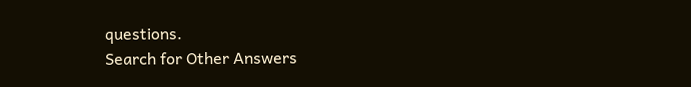questions.
Search for Other Answers